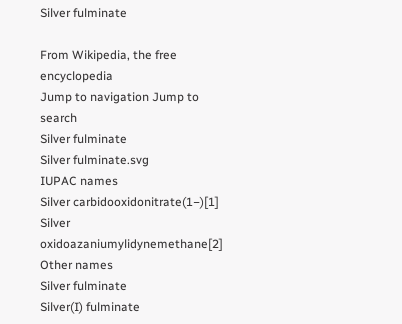Silver fulminate

From Wikipedia, the free encyclopedia
Jump to navigation Jump to search
Silver fulminate
Silver fulminate.svg
IUPAC names
Silver carbidooxidonitrate(1−)[1]
Silver oxidoazaniumylidynemethane[2]
Other names
Silver fulminate
Silver(I) fulminate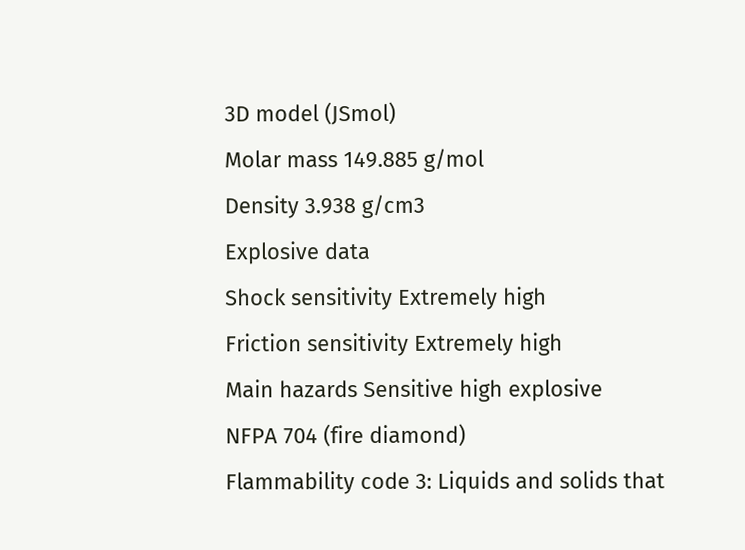3D model (JSmol)
Molar mass 149.885 g/mol
Density 3.938 g/cm3
Explosive data
Shock sensitivity Extremely high
Friction sensitivity Extremely high
Main hazards Sensitive high explosive
NFPA 704 (fire diamond)
Flammability code 3: Liquids and solids that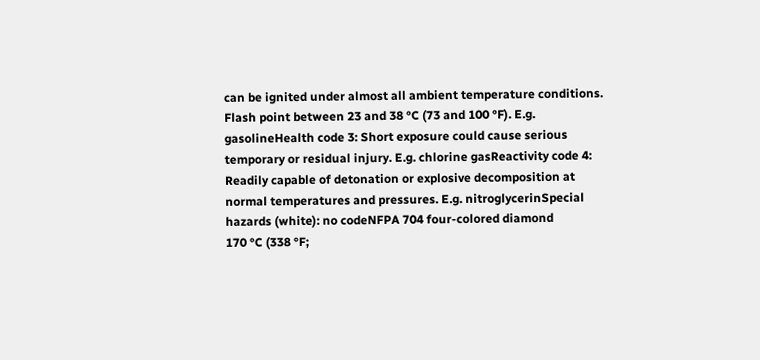can be ignited under almost all ambient temperature conditions. Flash point between 23 and 38 °C (73 and 100 °F). E.g. gasolineHealth code 3: Short exposure could cause serious temporary or residual injury. E.g. chlorine gasReactivity code 4: Readily capable of detonation or explosive decomposition at normal temperatures and pressures. E.g. nitroglycerinSpecial hazards (white): no codeNFPA 704 four-colored diamond
170 °C (338 °F;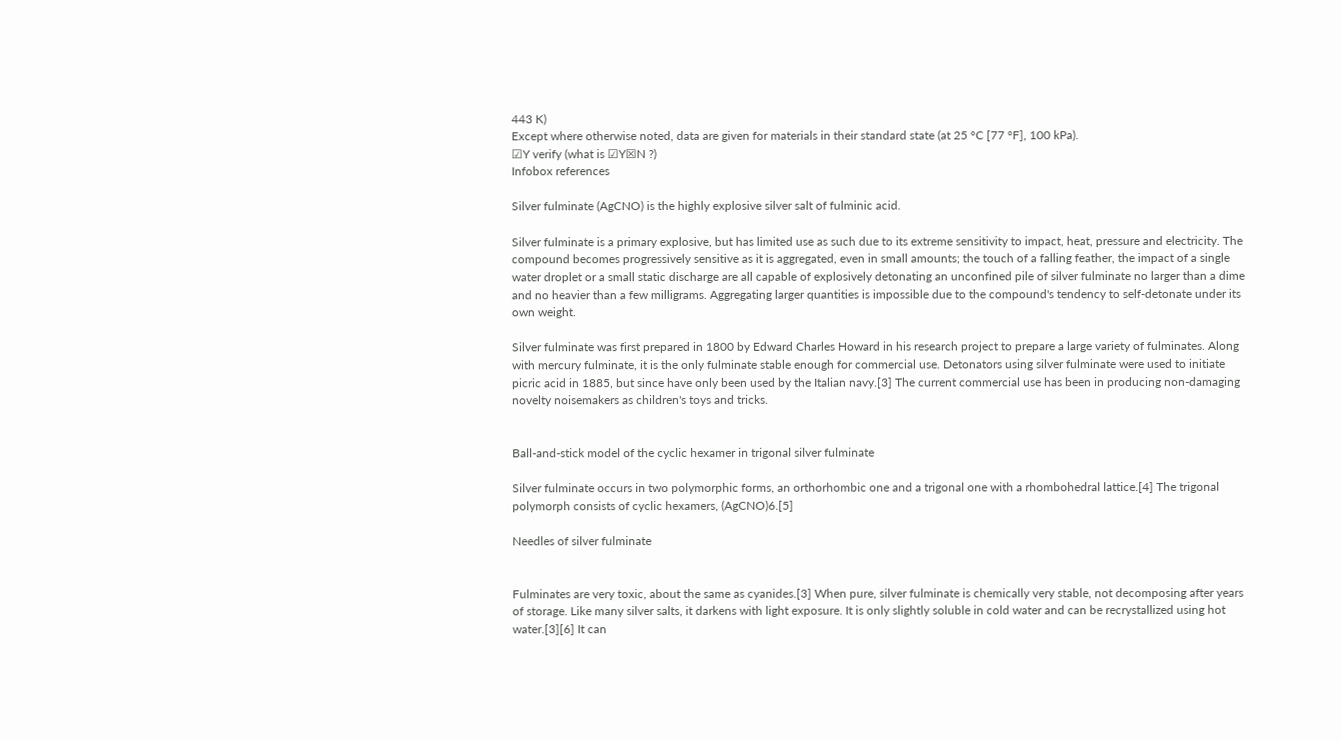443 K)
Except where otherwise noted, data are given for materials in their standard state (at 25 °C [77 °F], 100 kPa).
☑Y verify (what is ☑Y☒N ?)
Infobox references

Silver fulminate (AgCNO) is the highly explosive silver salt of fulminic acid.

Silver fulminate is a primary explosive, but has limited use as such due to its extreme sensitivity to impact, heat, pressure and electricity. The compound becomes progressively sensitive as it is aggregated, even in small amounts; the touch of a falling feather, the impact of a single water droplet or a small static discharge are all capable of explosively detonating an unconfined pile of silver fulminate no larger than a dime and no heavier than a few milligrams. Aggregating larger quantities is impossible due to the compound's tendency to self-detonate under its own weight.

Silver fulminate was first prepared in 1800 by Edward Charles Howard in his research project to prepare a large variety of fulminates. Along with mercury fulminate, it is the only fulminate stable enough for commercial use. Detonators using silver fulminate were used to initiate picric acid in 1885, but since have only been used by the Italian navy.[3] The current commercial use has been in producing non-damaging novelty noisemakers as children's toys and tricks.


Ball-and-stick model of the cyclic hexamer in trigonal silver fulminate

Silver fulminate occurs in two polymorphic forms, an orthorhombic one and a trigonal one with a rhombohedral lattice.[4] The trigonal polymorph consists of cyclic hexamers, (AgCNO)6.[5]

Needles of silver fulminate


Fulminates are very toxic, about the same as cyanides.[3] When pure, silver fulminate is chemically very stable, not decomposing after years of storage. Like many silver salts, it darkens with light exposure. It is only slightly soluble in cold water and can be recrystallized using hot water.[3][6] It can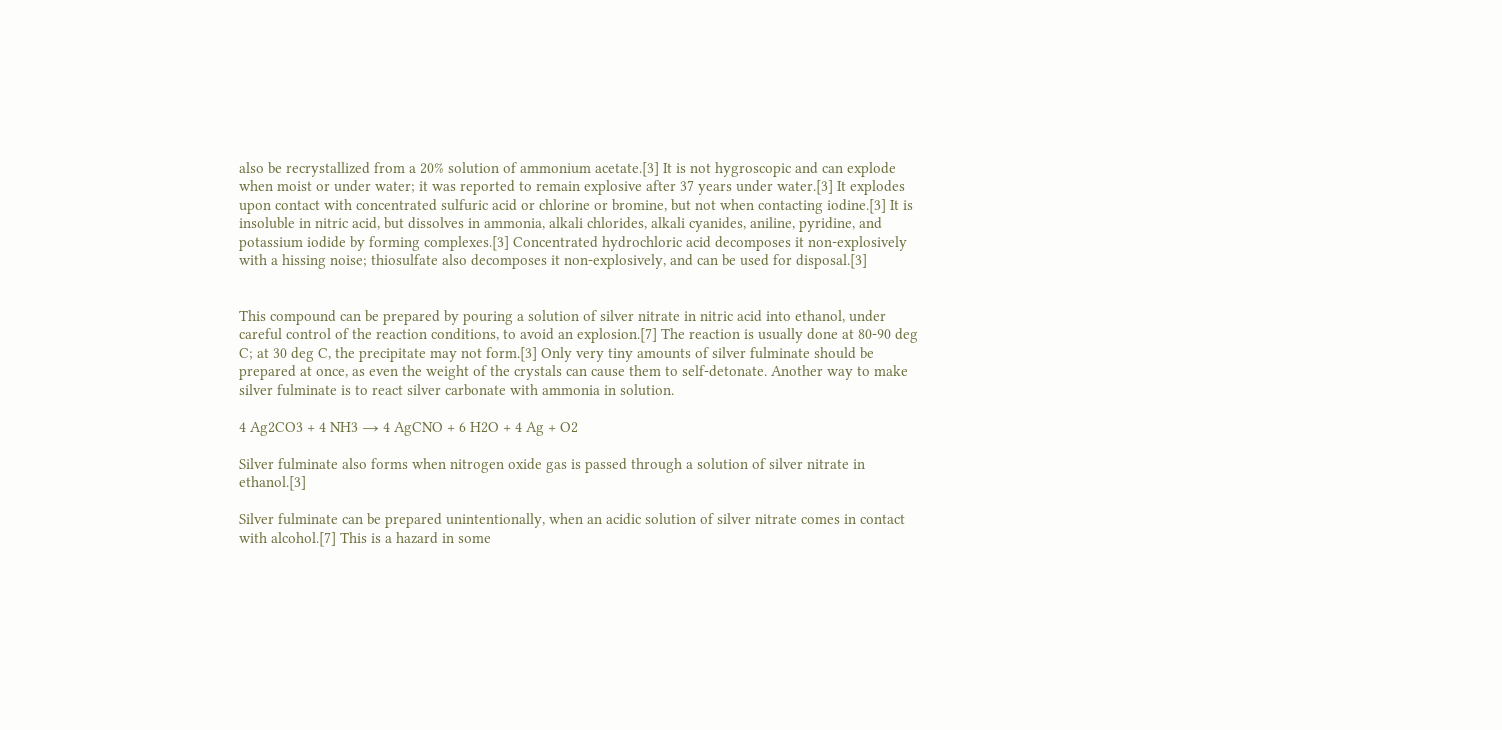also be recrystallized from a 20% solution of ammonium acetate.[3] It is not hygroscopic and can explode when moist or under water; it was reported to remain explosive after 37 years under water.[3] It explodes upon contact with concentrated sulfuric acid or chlorine or bromine, but not when contacting iodine.[3] It is insoluble in nitric acid, but dissolves in ammonia, alkali chlorides, alkali cyanides, aniline, pyridine, and potassium iodide by forming complexes.[3] Concentrated hydrochloric acid decomposes it non-explosively with a hissing noise; thiosulfate also decomposes it non-explosively, and can be used for disposal.[3]


This compound can be prepared by pouring a solution of silver nitrate in nitric acid into ethanol, under careful control of the reaction conditions, to avoid an explosion.[7] The reaction is usually done at 80-90 deg C; at 30 deg C, the precipitate may not form.[3] Only very tiny amounts of silver fulminate should be prepared at once, as even the weight of the crystals can cause them to self-detonate. Another way to make silver fulminate is to react silver carbonate with ammonia in solution.

4 Ag2CO3 + 4 NH3 → 4 AgCNO + 6 H2O + 4 Ag + O2

Silver fulminate also forms when nitrogen oxide gas is passed through a solution of silver nitrate in ethanol.[3]

Silver fulminate can be prepared unintentionally, when an acidic solution of silver nitrate comes in contact with alcohol.[7] This is a hazard in some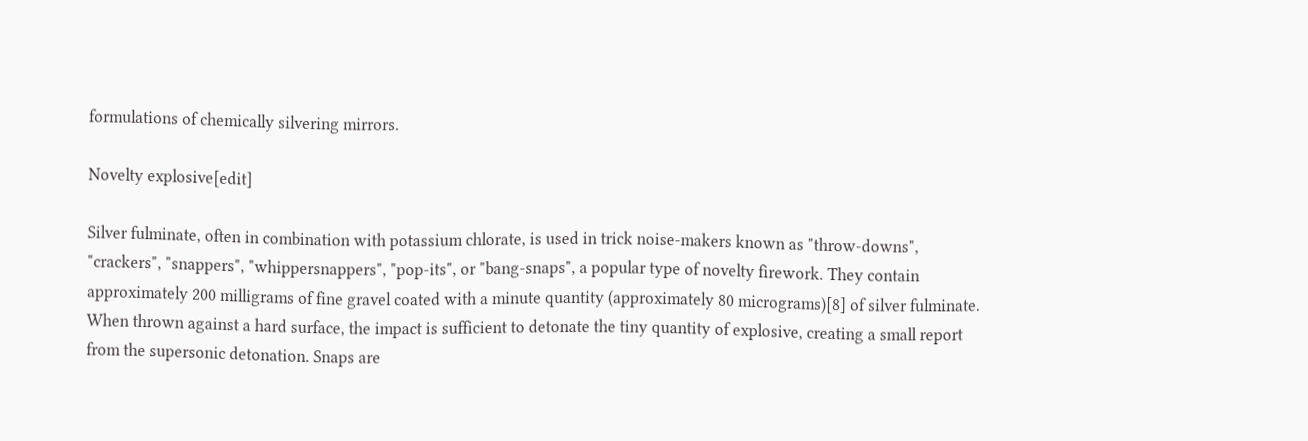formulations of chemically silvering mirrors.

Novelty explosive[edit]

Silver fulminate, often in combination with potassium chlorate, is used in trick noise-makers known as "throw-downs", "crackers", "snappers", "whippersnappers", "pop-its", or "bang-snaps", a popular type of novelty firework. They contain approximately 200 milligrams of fine gravel coated with a minute quantity (approximately 80 micrograms)[8] of silver fulminate. When thrown against a hard surface, the impact is sufficient to detonate the tiny quantity of explosive, creating a small report from the supersonic detonation. Snaps are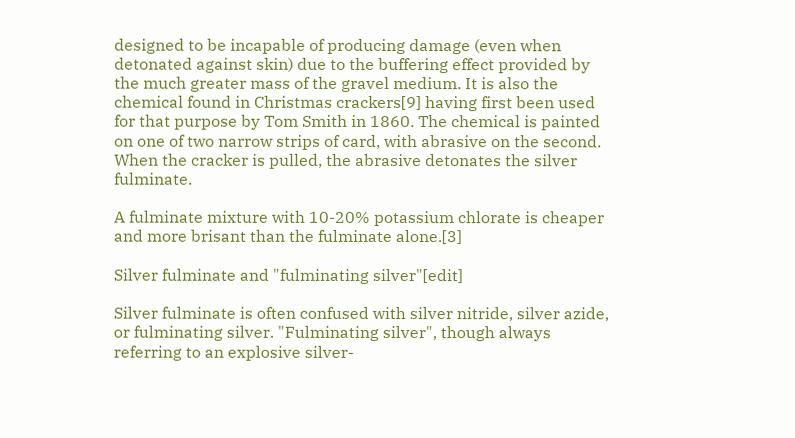designed to be incapable of producing damage (even when detonated against skin) due to the buffering effect provided by the much greater mass of the gravel medium. It is also the chemical found in Christmas crackers[9] having first been used for that purpose by Tom Smith in 1860. The chemical is painted on one of two narrow strips of card, with abrasive on the second. When the cracker is pulled, the abrasive detonates the silver fulminate.

A fulminate mixture with 10-20% potassium chlorate is cheaper and more brisant than the fulminate alone.[3]

Silver fulminate and "fulminating silver"[edit]

Silver fulminate is often confused with silver nitride, silver azide, or fulminating silver. "Fulminating silver", though always referring to an explosive silver-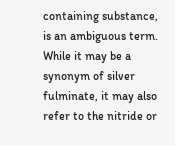containing substance, is an ambiguous term. While it may be a synonym of silver fulminate, it may also refer to the nitride or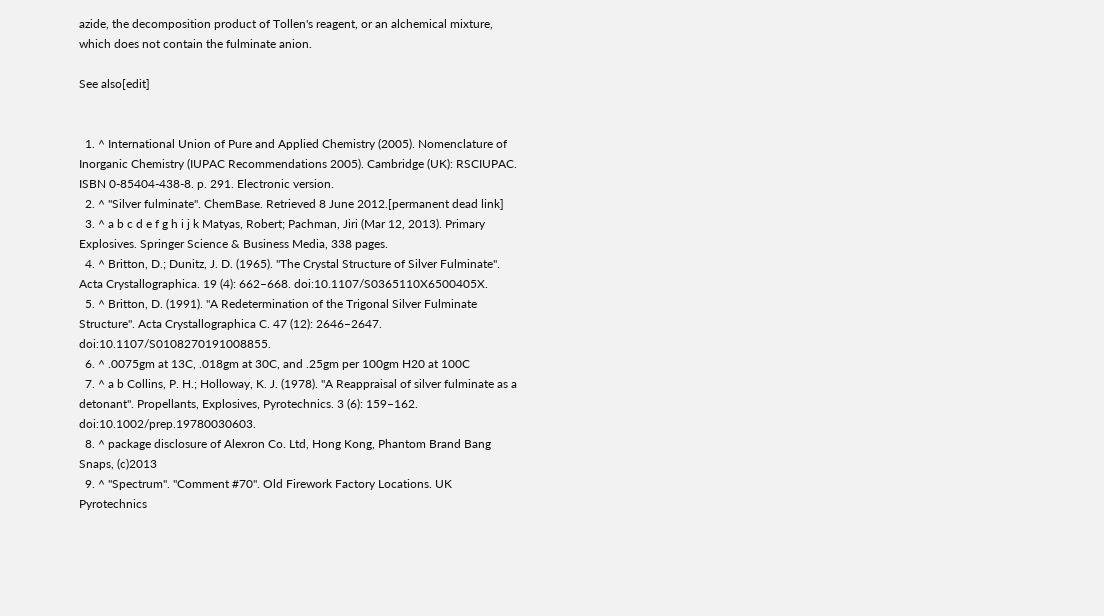azide, the decomposition product of Tollen's reagent, or an alchemical mixture, which does not contain the fulminate anion.

See also[edit]


  1. ^ International Union of Pure and Applied Chemistry (2005). Nomenclature of Inorganic Chemistry (IUPAC Recommendations 2005). Cambridge (UK): RSCIUPAC. ISBN 0-85404-438-8. p. 291. Electronic version.
  2. ^ "Silver fulminate". ChemBase. Retrieved 8 June 2012.[permanent dead link]
  3. ^ a b c d e f g h i j k Matyas, Robert; Pachman, Jiri (Mar 12, 2013). Primary Explosives. Springer Science & Business Media, 338 pages.
  4. ^ Britton, D.; Dunitz, J. D. (1965). "The Crystal Structure of Silver Fulminate". Acta Crystallographica. 19 (4): 662–668. doi:10.1107/S0365110X6500405X.
  5. ^ Britton, D. (1991). "A Redetermination of the Trigonal Silver Fulminate Structure". Acta Crystallographica C. 47 (12): 2646–2647. doi:10.1107/S0108270191008855.
  6. ^ .0075gm at 13C, .018gm at 30C, and .25gm per 100gm H20 at 100C
  7. ^ a b Collins, P. H.; Holloway, K. J. (1978). "A Reappraisal of silver fulminate as a detonant". Propellants, Explosives, Pyrotechnics. 3 (6): 159–162. doi:10.1002/prep.19780030603.
  8. ^ package disclosure of Alexron Co. Ltd, Hong Kong, Phantom Brand Bang Snaps, (c)2013
  9. ^ "Spectrum". "Comment #70". Old Firework Factory Locations. UK Pyrotechnics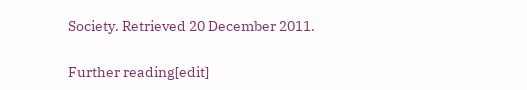Society. Retrieved 20 December 2011.

Further reading[edit]